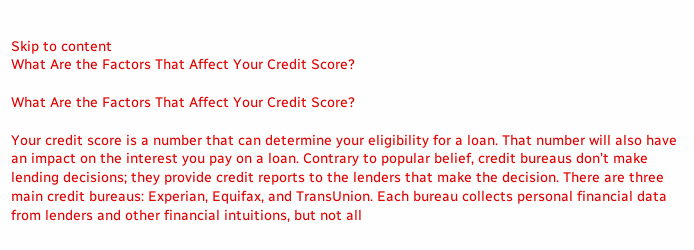Skip to content
What Are the Factors That Affect Your Credit Score?

What Are the Factors That Affect Your Credit Score?

Your credit score is a number that can determine your eligibility for a loan. That number will also have an impact on the interest you pay on a loan. Contrary to popular belief, credit bureaus don’t make lending decisions; they provide credit reports to the lenders that make the decision. There are three main credit bureaus: Experian, Equifax, and TransUnion. Each bureau collects personal financial data from lenders and other financial intuitions, but not all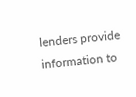lenders provide information to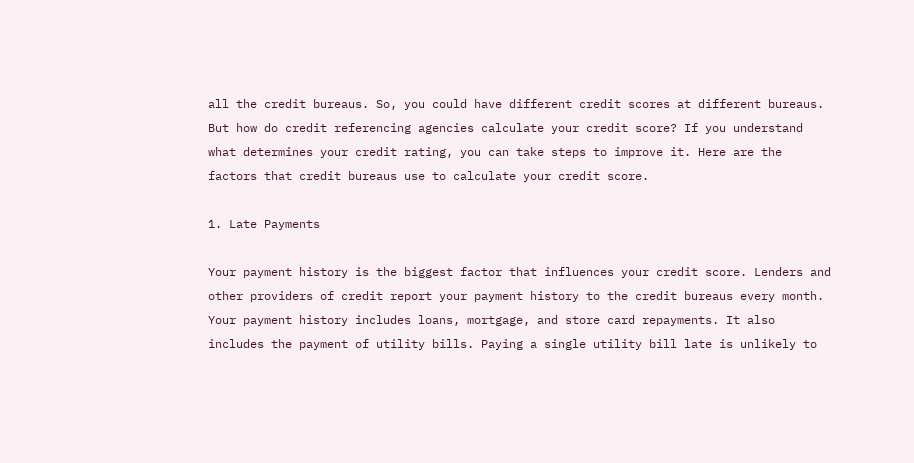all the credit bureaus. So, you could have different credit scores at different bureaus. But how do credit referencing agencies calculate your credit score? If you understand what determines your credit rating, you can take steps to improve it. Here are the factors that credit bureaus use to calculate your credit score.

1. Late Payments

Your payment history is the biggest factor that influences your credit score. Lenders and other providers of credit report your payment history to the credit bureaus every month. Your payment history includes loans, mortgage, and store card repayments. It also includes the payment of utility bills. Paying a single utility bill late is unlikely to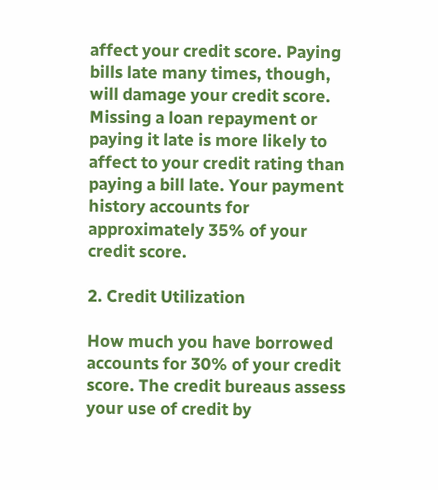affect your credit score. Paying bills late many times, though, will damage your credit score. Missing a loan repayment or paying it late is more likely to affect to your credit rating than paying a bill late. Your payment history accounts for approximately 35% of your credit score.

2. Credit Utilization

How much you have borrowed accounts for 30% of your credit score. The credit bureaus assess your use of credit by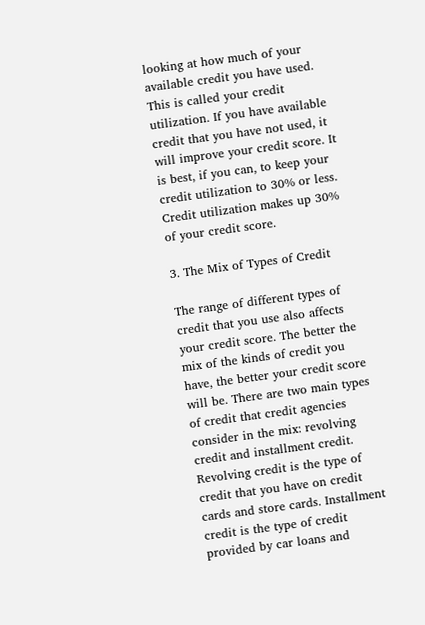looking at how much of your available credit you have used. This is called your credit utilization. If you have available credit that you have not used, it will improve your credit score. It is best, if you can, to keep your credit utilization to 30% or less. Credit utilization makes up 30% of your credit score.

3. The Mix of Types of Credit

The range of different types of credit that you use also affects your credit score. The better the mix of the kinds of credit you have, the better your credit score will be. There are two main types of credit that credit agencies consider in the mix: revolving credit and installment credit. Revolving credit is the type of credit that you have on credit cards and store cards. Installment credit is the type of credit provided by car loans and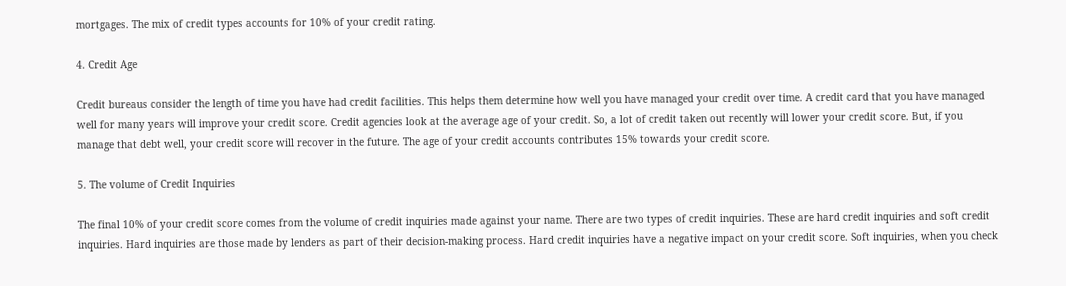mortgages. The mix of credit types accounts for 10% of your credit rating.

4. Credit Age

Credit bureaus consider the length of time you have had credit facilities. This helps them determine how well you have managed your credit over time. A credit card that you have managed well for many years will improve your credit score. Credit agencies look at the average age of your credit. So, a lot of credit taken out recently will lower your credit score. But, if you manage that debt well, your credit score will recover in the future. The age of your credit accounts contributes 15% towards your credit score.

5. The volume of Credit Inquiries

The final 10% of your credit score comes from the volume of credit inquiries made against your name. There are two types of credit inquiries. These are hard credit inquiries and soft credit inquiries. Hard inquiries are those made by lenders as part of their decision-making process. Hard credit inquiries have a negative impact on your credit score. Soft inquiries, when you check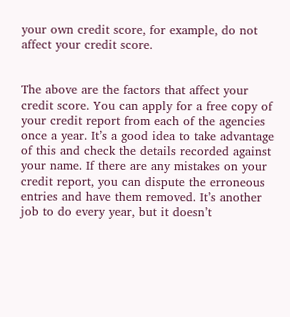your own credit score, for example, do not affect your credit score.


The above are the factors that affect your credit score. You can apply for a free copy of your credit report from each of the agencies once a year. It’s a good idea to take advantage of this and check the details recorded against your name. If there are any mistakes on your credit report, you can dispute the erroneous entries and have them removed. It’s another job to do every year, but it doesn’t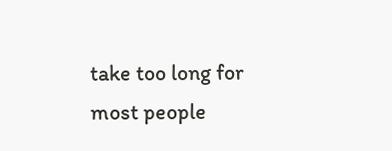take too long for most people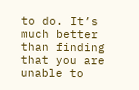to do. It’s much better than finding that you are unable to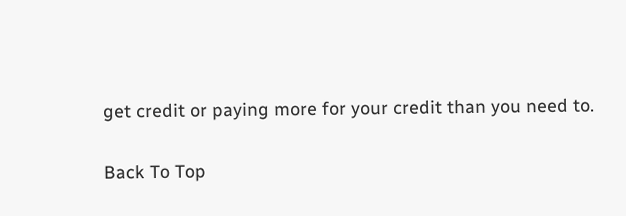get credit or paying more for your credit than you need to.

Back To Top